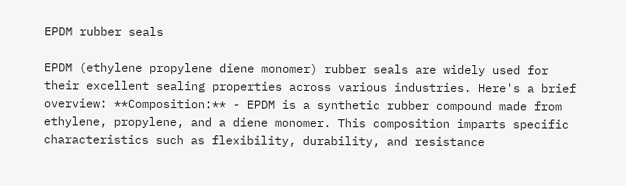EPDM rubber seals

EPDM (ethylene propylene diene monomer) rubber seals are widely used for their excellent sealing properties across various industries. Here's a brief overview: **Composition:** - EPDM is a synthetic rubber compound made from ethylene, propylene, and a diene monomer. This composition imparts specific characteristics such as flexibility, durability, and resistance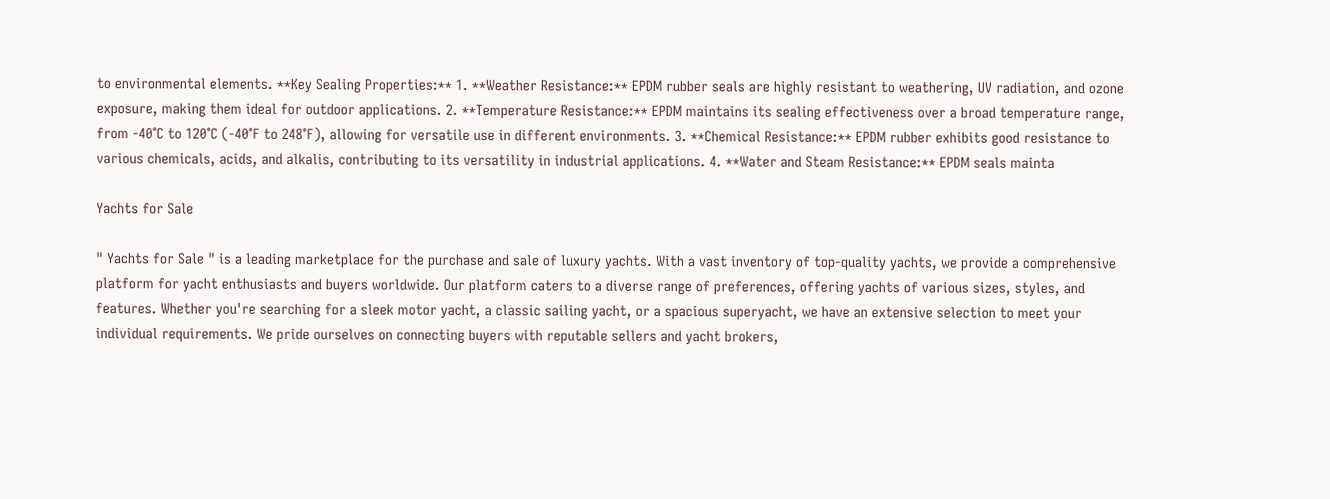to environmental elements. **Key Sealing Properties:** 1. **Weather Resistance:** EPDM rubber seals are highly resistant to weathering, UV radiation, and ozone exposure, making them ideal for outdoor applications. 2. **Temperature Resistance:** EPDM maintains its sealing effectiveness over a broad temperature range, from -40°C to 120°C (-40°F to 248°F), allowing for versatile use in different environments. 3. **Chemical Resistance:** EPDM rubber exhibits good resistance to various chemicals, acids, and alkalis, contributing to its versatility in industrial applications. 4. **Water and Steam Resistance:** EPDM seals mainta

Yachts for Sale

" Yachts for Sale " is a leading marketplace for the purchase and sale of luxury yachts. With a vast inventory of top-quality yachts, we provide a comprehensive platform for yacht enthusiasts and buyers worldwide. Our platform caters to a diverse range of preferences, offering yachts of various sizes, styles, and features. Whether you're searching for a sleek motor yacht, a classic sailing yacht, or a spacious superyacht, we have an extensive selection to meet your individual requirements. We pride ourselves on connecting buyers with reputable sellers and yacht brokers,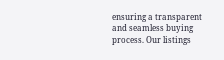ensuring a transparent and seamless buying process. Our listings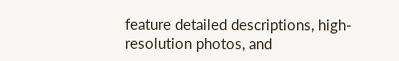feature detailed descriptions, high-resolution photos, and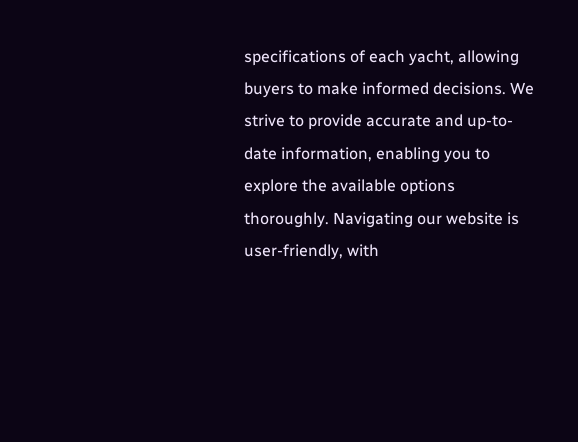specifications of each yacht, allowing buyers to make informed decisions. We strive to provide accurate and up-to-date information, enabling you to explore the available options thoroughly. Navigating our website is user-friendly, with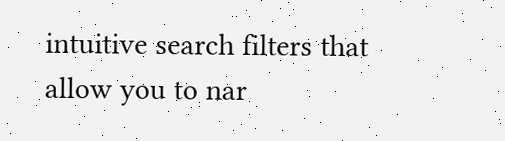intuitive search filters that allow you to nar